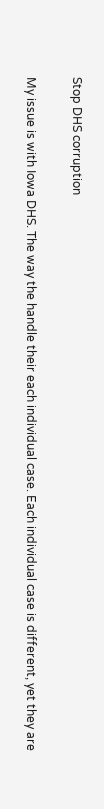Stop DHS corruption

My issue is with Iowa DHS. The way the handle their each individual case. Each individual case is different, yet they are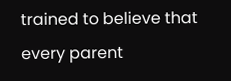trained to believe that every parent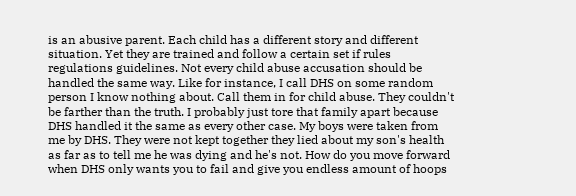is an abusive parent. Each child has a different story and different situation. Yet they are trained and follow a certain set if rules regulations guidelines. Not every child abuse accusation should be handled the same way. Like for instance, I call DHS on some random person I know nothing about. Call them in for child abuse. They couldn't be farther than the truth. I probably just tore that family apart because DHS handled it the same as every other case. My boys were taken from me by DHS. They were not kept together they lied about my son's health as far as to tell me he was dying and he's not. How do you move forward when DHS only wants you to fail and give you endless amount of hoops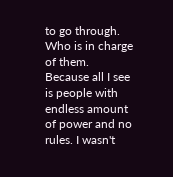to go through. Who is in charge of them. Because all I see is people with endless amount of power and no rules. I wasn't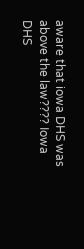aware that iowa DHS was above the law???? Iowa DHS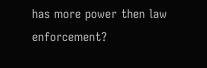has more power then law enforcement?